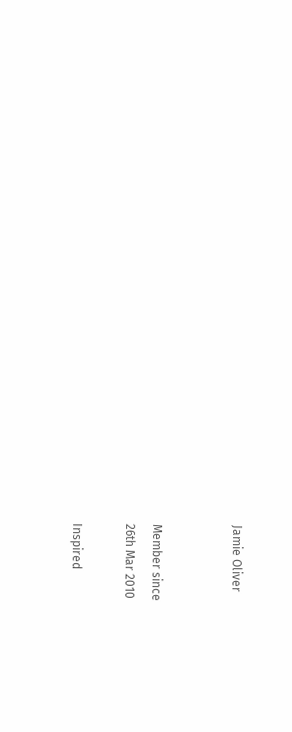Jamie Oliver


Member since
26th Mar 2010

Inspired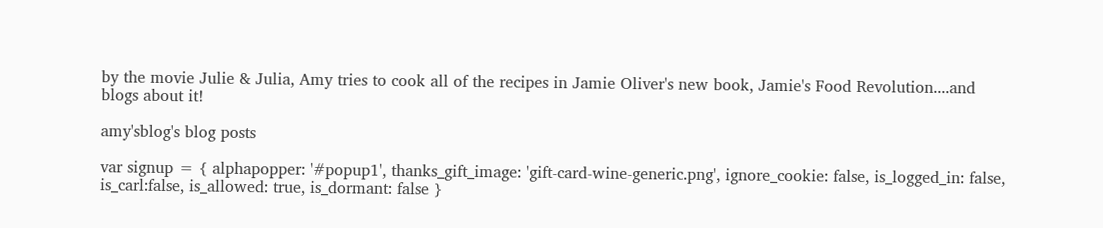by the movie Julie & Julia, Amy tries to cook all of the recipes in Jamie Oliver's new book, Jamie's Food Revolution....and blogs about it!

amy'sblog's blog posts

var signup = { alphapopper: '#popup1', thanks_gift_image: 'gift-card-wine-generic.png', ignore_cookie: false, is_logged_in: false, is_carl:false, is_allowed: true, is_dormant: false }